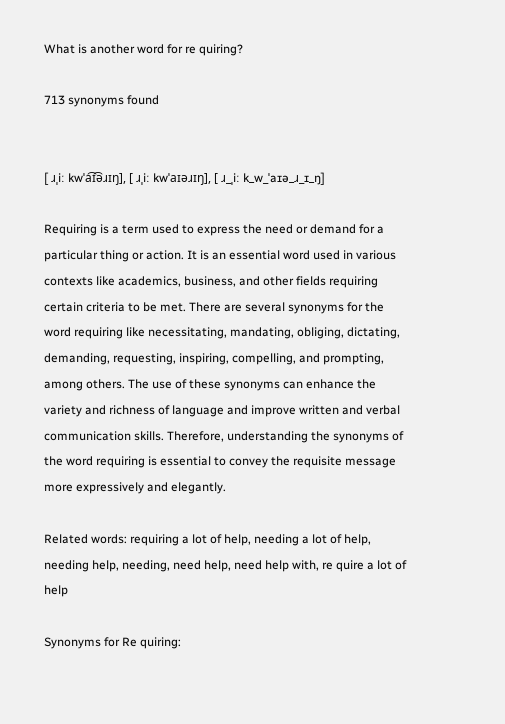What is another word for re quiring?

713 synonyms found


[ ɹˌiː kwˈa͡ɪ͡əɹɪŋ], [ ɹˌiː kwˈaɪəɹɪŋ], [ ɹ_ˌiː k_w_ˈaɪə_ɹ_ɪ_ŋ]

Requiring is a term used to express the need or demand for a particular thing or action. It is an essential word used in various contexts like academics, business, and other fields requiring certain criteria to be met. There are several synonyms for the word requiring like necessitating, mandating, obliging, dictating, demanding, requesting, inspiring, compelling, and prompting, among others. The use of these synonyms can enhance the variety and richness of language and improve written and verbal communication skills. Therefore, understanding the synonyms of the word requiring is essential to convey the requisite message more expressively and elegantly.

Related words: requiring a lot of help, needing a lot of help, needing help, needing, need help, need help with, re quire a lot of help

Synonyms for Re quiring: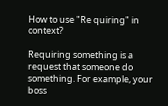How to use "Re quiring" in context?

Requiring something is a request that someone do something. For example, your boss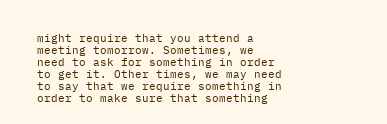might require that you attend a meeting tomorrow. Sometimes, we need to ask for something in order to get it. Other times, we may need to say that we require something in order to make sure that something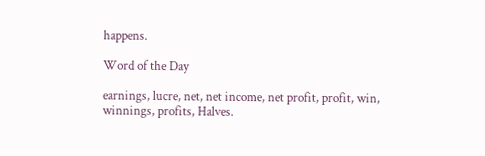happens.

Word of the Day

earnings, lucre, net, net income, net profit, profit, win, winnings, profits, Halves.